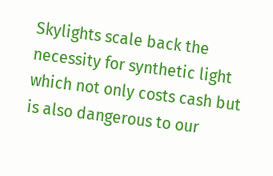Skylights scale back the necessity for synthetic light which not only costs cash but is also dangerous to our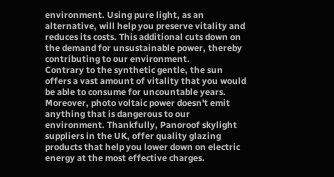environment. Using pure light, as an alternative, will help you preserve vitality and reduces its costs. This additional cuts down on the demand for unsustainable power, thereby contributing to our environment.
Contrary to the synthetic gentle, the sun offers a vast amount of vitality that you would be able to consume for uncountable years. Moreover, photo voltaic power doesn't emit anything that is dangerous to our environment. Thankfully, Panoroof skylight suppliers in the UK, offer quality glazing products that help you lower down on electric energy at the most effective charges.